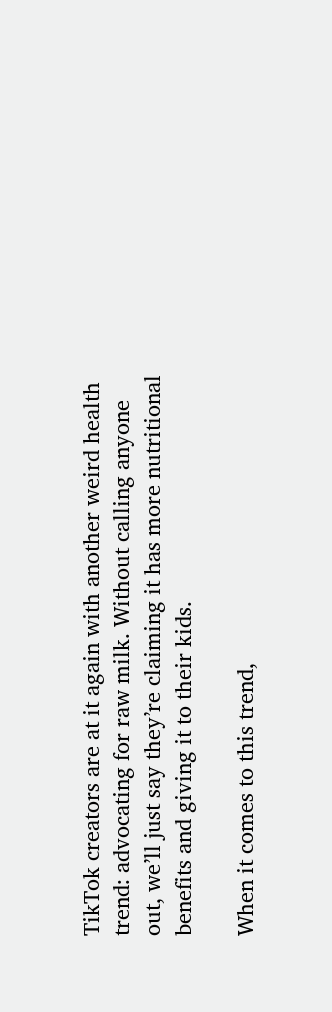TikTok creators are at it again with another weird health trend: advocating for raw milk. Without calling anyone out, we’ll just say they’re claiming it has more nutritional benefits and giving it to their kids.

When it comes to this trend,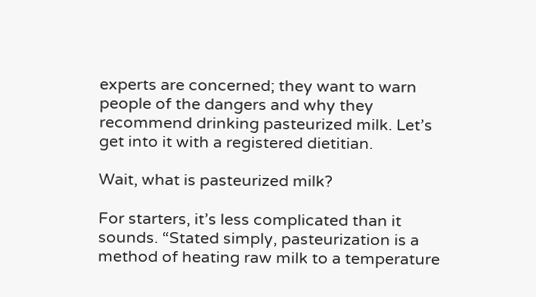experts are concerned; they want to warn people of the dangers and why they recommend drinking pasteurized milk. Let’s get into it with a registered dietitian.

Wait, what is pasteurized milk?

For starters, it’s less complicated than it sounds. “Stated simply, pasteurization is a method of heating raw milk to a temperature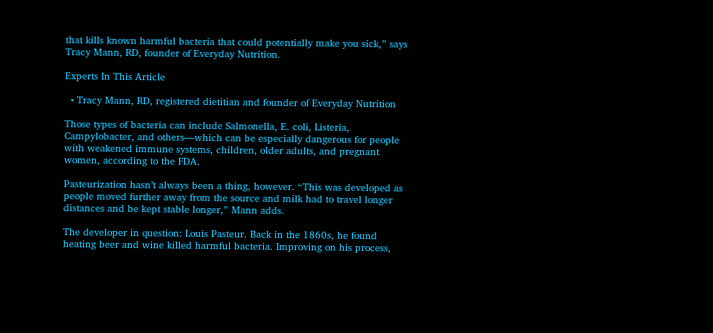that kills known harmful bacteria that could potentially make you sick,” says Tracy Mann, RD, founder of Everyday Nutrition.

Experts In This Article

  • Tracy Mann, RD, registered dietitian and founder of Everyday Nutrition

Those types of bacteria can include Salmonella, E. coli, Listeria, Campylobacter, and others—which can be especially dangerous for people with weakened immune systems, children, older adults, and pregnant women, according to the FDA.

Pasteurization hasn’t always been a thing, however. “This was developed as people moved further away from the source and milk had to travel longer distances and be kept stable longer,” Mann adds.

The developer in question: Louis Pasteur. Back in the 1860s, he found heating beer and wine killed harmful bacteria. Improving on his process,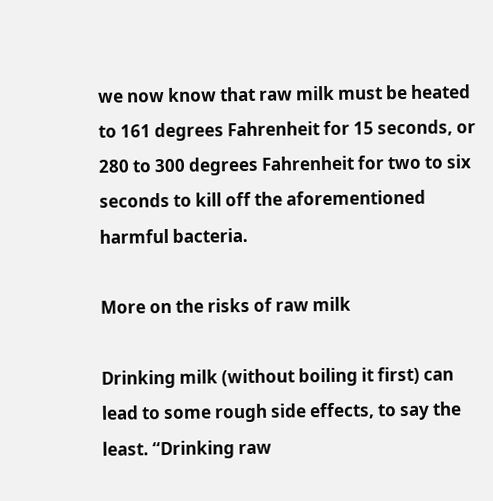we now know that raw milk must be heated to 161 degrees Fahrenheit for 15 seconds, or 280 to 300 degrees Fahrenheit for two to six seconds to kill off the aforementioned harmful bacteria.

More on the risks of raw milk

Drinking milk (without boiling it first) can lead to some rough side effects, to say the least. “Drinking raw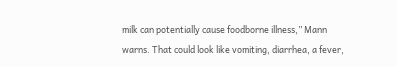milk can potentially cause foodborne illness,” Mann warns. That could look like vomiting, diarrhea, a fever,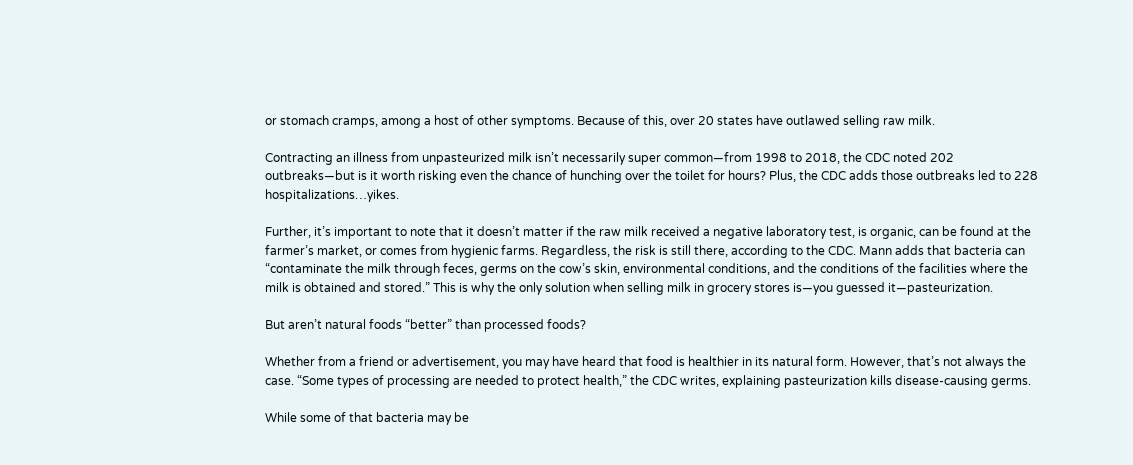or stomach cramps, among a host of other symptoms. Because of this, over 20 states have outlawed selling raw milk.

Contracting an illness from unpasteurized milk isn’t necessarily super common—from 1998 to 2018, the CDC noted 202 outbreaks—but is it worth risking even the chance of hunching over the toilet for hours? Plus, the CDC adds those outbreaks led to 228 hospitalizations…yikes.

Further, it’s important to note that it doesn’t matter if the raw milk received a negative laboratory test, is organic, can be found at the farmer’s market, or comes from hygienic farms. Regardless, the risk is still there, according to the CDC. Mann adds that bacteria can “contaminate the milk through feces, germs on the cow’s skin, environmental conditions, and the conditions of the facilities where the milk is obtained and stored.” This is why the only solution when selling milk in grocery stores is—you guessed it—pasteurization.

But aren’t natural foods “better” than processed foods?

Whether from a friend or advertisement, you may have heard that food is healthier in its natural form. However, that’s not always the case. “Some types of processing are needed to protect health,” the CDC writes, explaining pasteurization kills disease-causing germs.

While some of that bacteria may be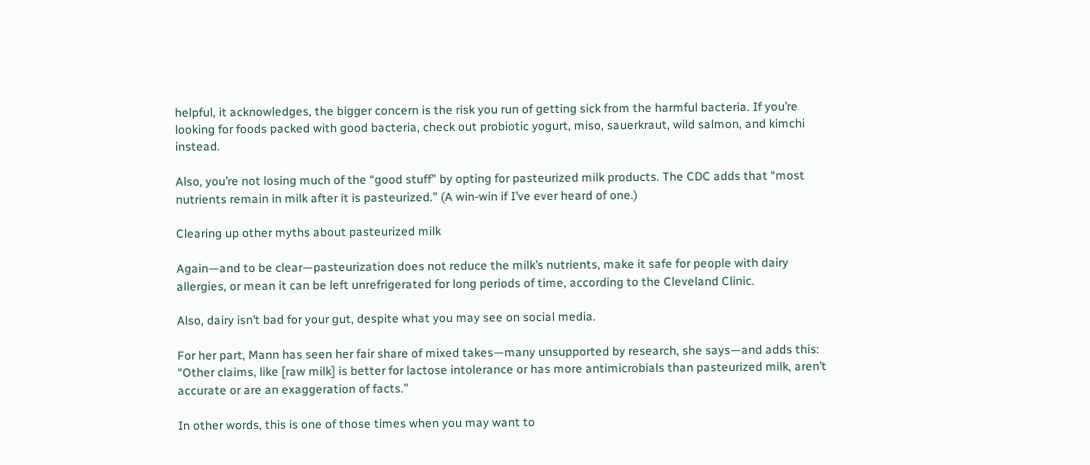helpful, it acknowledges, the bigger concern is the risk you run of getting sick from the harmful bacteria. If you’re looking for foods packed with good bacteria, check out probiotic yogurt, miso, sauerkraut, wild salmon, and kimchi instead.

Also, you’re not losing much of the “good stuff” by opting for pasteurized milk products. The CDC adds that “most nutrients remain in milk after it is pasteurized.” (A win-win if I’ve ever heard of one.)

Clearing up other myths about pasteurized milk

Again—and to be clear—pasteurization does not reduce the milk’s nutrients, make it safe for people with dairy allergies, or mean it can be left unrefrigerated for long periods of time, according to the Cleveland Clinic.

Also, dairy isn’t bad for your gut, despite what you may see on social media.

For her part, Mann has seen her fair share of mixed takes—many unsupported by research, she says—and adds this: “Other claims, like [raw milk] is better for lactose intolerance or has more antimicrobials than pasteurized milk, aren’t accurate or are an exaggeration of facts.”

In other words, this is one of those times when you may want to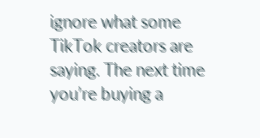ignore what some TikTok creators are saying. The next time you’re buying a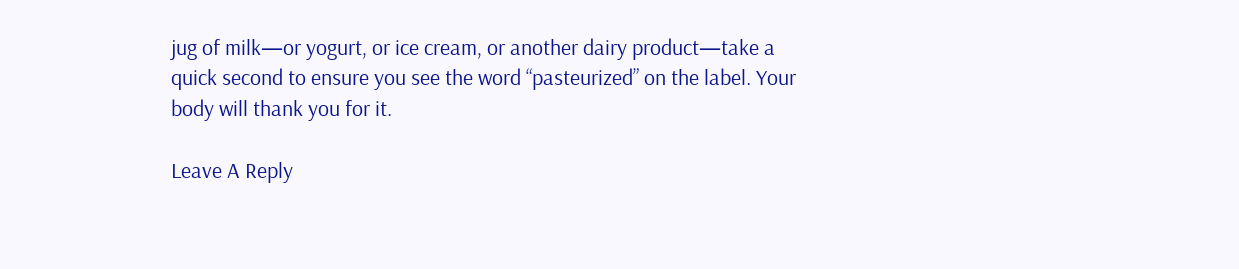jug of milk—or yogurt, or ice cream, or another dairy product—take a quick second to ensure you see the word “pasteurized” on the label. Your body will thank you for it.

Leave A Reply